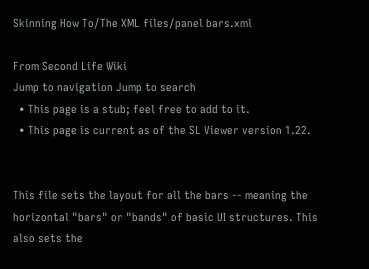Skinning How To/The XML files/panel bars.xml

From Second Life Wiki
Jump to navigation Jump to search
  • This page is a stub; feel free to add to it.
  • This page is current as of the SL Viewer version 1.22.


This file sets the layout for all the bars -- meaning the horizontal "bars" or "bands" of basic UI structures. This also sets the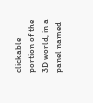clickable portion of the 3D world, in a panel named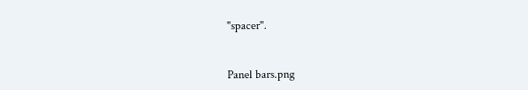"spacer".


Panel bars.png